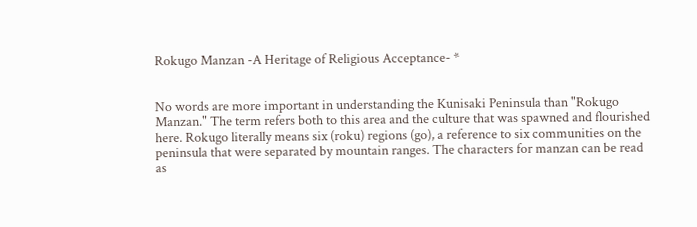Rokugo Manzan -A Heritage of Religious Acceptance- *


No words are more important in understanding the Kunisaki Peninsula than "Rokugo Manzan." The term refers both to this area and the culture that was spawned and flourished here. Rokugo literally means six (roku) regions (go), a reference to six communities on the peninsula that were separated by mountain ranges. The characters for manzan can be read as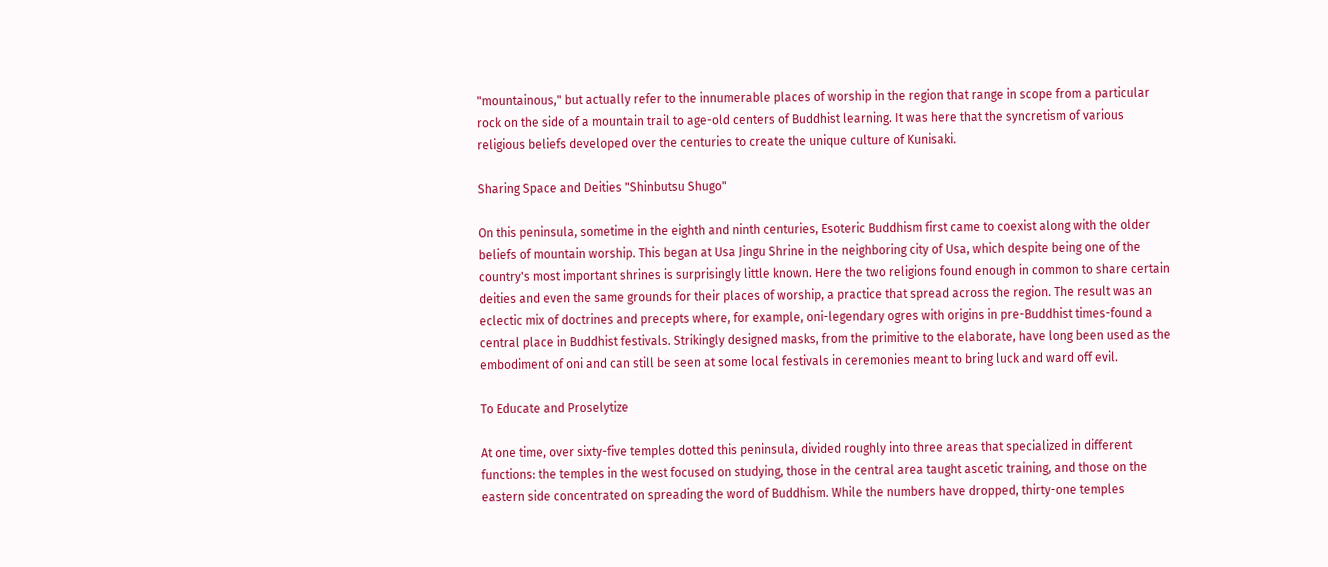"mountainous," but actually refer to the innumerable places of worship in the region that range in scope from a particular rock on the side of a mountain trail to age-old centers of Buddhist learning. It was here that the syncretism of various religious beliefs developed over the centuries to create the unique culture of Kunisaki.

Sharing Space and Deities "Shinbutsu Shugo"

On this peninsula, sometime in the eighth and ninth centuries, Esoteric Buddhism first came to coexist along with the older beliefs of mountain worship. This began at Usa Jingu Shrine in the neighboring city of Usa, which despite being one of the country's most important shrines is surprisingly little known. Here the two religions found enough in common to share certain deities and even the same grounds for their places of worship, a practice that spread across the region. The result was an eclectic mix of doctrines and precepts where, for example, oni-legendary ogres with origins in pre-Buddhist times-found a central place in Buddhist festivals. Strikingly designed masks, from the primitive to the elaborate, have long been used as the embodiment of oni and can still be seen at some local festivals in ceremonies meant to bring luck and ward off evil.

To Educate and Proselytize

At one time, over sixty-five temples dotted this peninsula, divided roughly into three areas that specialized in different functions: the temples in the west focused on studying, those in the central area taught ascetic training, and those on the eastern side concentrated on spreading the word of Buddhism. While the numbers have dropped, thirty-one temples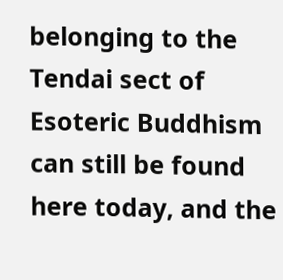belonging to the Tendai sect of Esoteric Buddhism can still be found here today, and the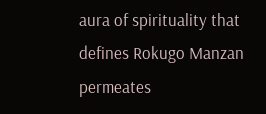aura of spirituality that defines Rokugo Manzan permeates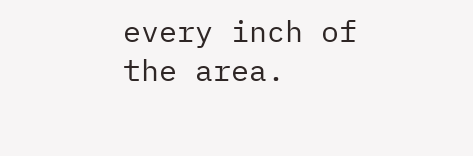every inch of the area.